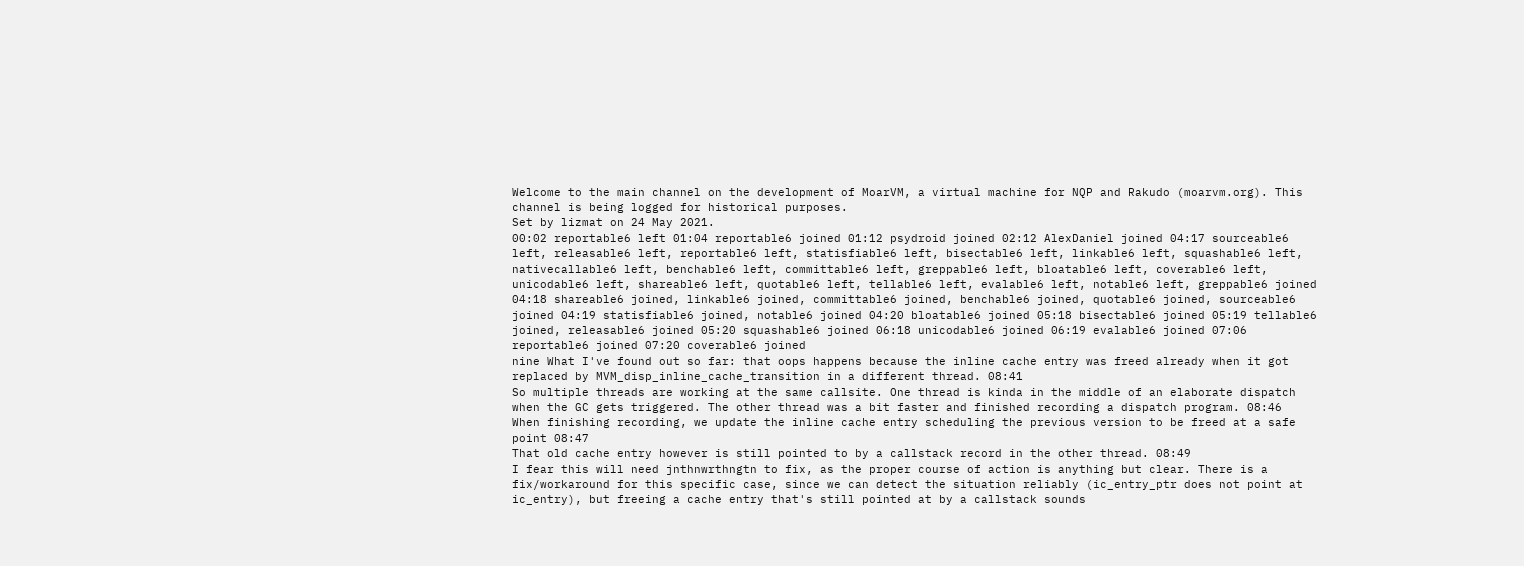Welcome to the main channel on the development of MoarVM, a virtual machine for NQP and Rakudo (moarvm.org). This channel is being logged for historical purposes.
Set by lizmat on 24 May 2021.
00:02 reportable6 left 01:04 reportable6 joined 01:12 psydroid joined 02:12 AlexDaniel joined 04:17 sourceable6 left, releasable6 left, reportable6 left, statisfiable6 left, bisectable6 left, linkable6 left, squashable6 left, nativecallable6 left, benchable6 left, committable6 left, greppable6 left, bloatable6 left, coverable6 left, unicodable6 left, shareable6 left, quotable6 left, tellable6 left, evalable6 left, notable6 left, greppable6 joined 04:18 shareable6 joined, linkable6 joined, committable6 joined, benchable6 joined, quotable6 joined, sourceable6 joined 04:19 statisfiable6 joined, notable6 joined 04:20 bloatable6 joined 05:18 bisectable6 joined 05:19 tellable6 joined, releasable6 joined 05:20 squashable6 joined 06:18 unicodable6 joined 06:19 evalable6 joined 07:06 reportable6 joined 07:20 coverable6 joined
nine What I've found out so far: that oops happens because the inline cache entry was freed already when it got replaced by MVM_disp_inline_cache_transition in a different thread. 08:41
So multiple threads are working at the same callsite. One thread is kinda in the middle of an elaborate dispatch when the GC gets triggered. The other thread was a bit faster and finished recording a dispatch program. 08:46
When finishing recording, we update the inline cache entry scheduling the previous version to be freed at a safe point 08:47
That old cache entry however is still pointed to by a callstack record in the other thread. 08:49
I fear this will need jnthnwrthngtn to fix, as the proper course of action is anything but clear. There is a fix/workaround for this specific case, since we can detect the situation reliably (ic_entry_ptr does not point at ic_entry), but freeing a cache entry that's still pointed at by a callstack sounds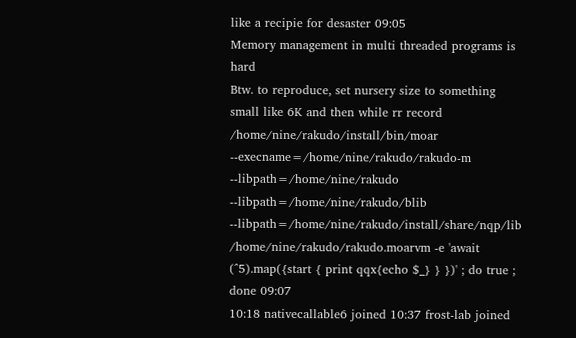like a recipie for desaster 09:05
Memory management in multi threaded programs is hard
Btw. to reproduce, set nursery size to something small like 6K and then while rr record /home/nine/rakudo/install/bin/moar --execname=/home/nine/rakudo/rakudo-m --libpath=/home/nine/rakudo --libpath=/home/nine/rakudo/blib --libpath=/home/nine/rakudo/install/share/nqp/lib /home/nine/rakudo/rakudo.moarvm -e 'await (^5).map({start { print qqx{echo $_} } })' ; do true ; done 09:07
10:18 nativecallable6 joined 10:37 frost-lab joined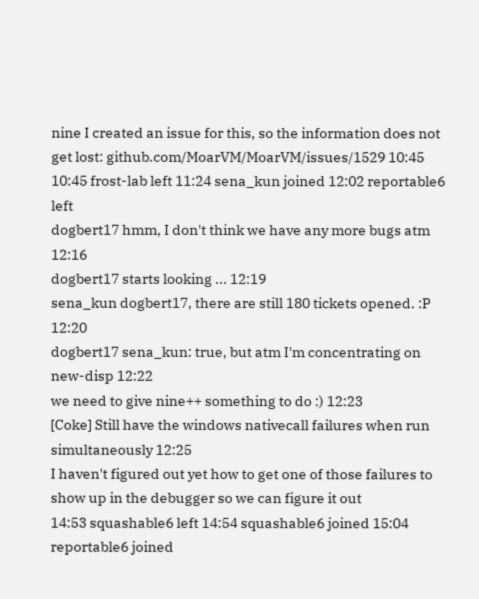nine I created an issue for this, so the information does not get lost: github.com/MoarVM/MoarVM/issues/1529 10:45
10:45 frost-lab left 11:24 sena_kun joined 12:02 reportable6 left
dogbert17 hmm, I don't think we have any more bugs atm 12:16
dogbert17 starts looking ... 12:19
sena_kun dogbert17, there are still 180 tickets opened. :P 12:20
dogbert17 sena_kun: true, but atm I'm concentrating on new-disp 12:22
we need to give nine++ something to do :) 12:23
[Coke] Still have the windows nativecall failures when run simultaneously 12:25
I haven't figured out yet how to get one of those failures to show up in the debugger so we can figure it out
14:53 squashable6 left 14:54 squashable6 joined 15:04 reportable6 joined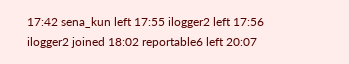17:42 sena_kun left 17:55 ilogger2 left 17:56 ilogger2 joined 18:02 reportable6 left 20:07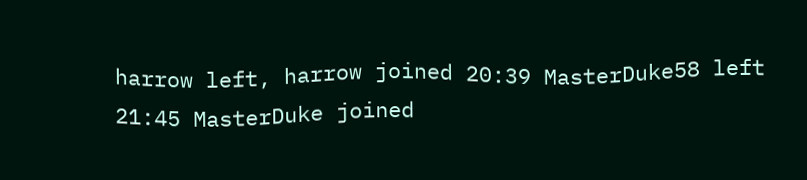harrow left, harrow joined 20:39 MasterDuke58 left 21:45 MasterDuke joined